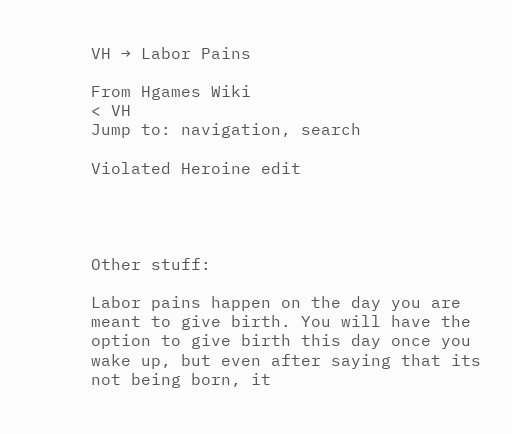VH → Labor Pains

From Hgames Wiki
< VH
Jump to: navigation, search

Violated Heroine edit




Other stuff:

Labor pains happen on the day you are meant to give birth. You will have the option to give birth this day once you wake up, but even after saying that its not being born, it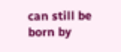can still be born by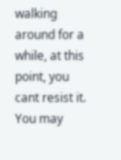walking around for a while, at this point, you cant resist it. You may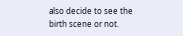also decide to see the birth scene or not.